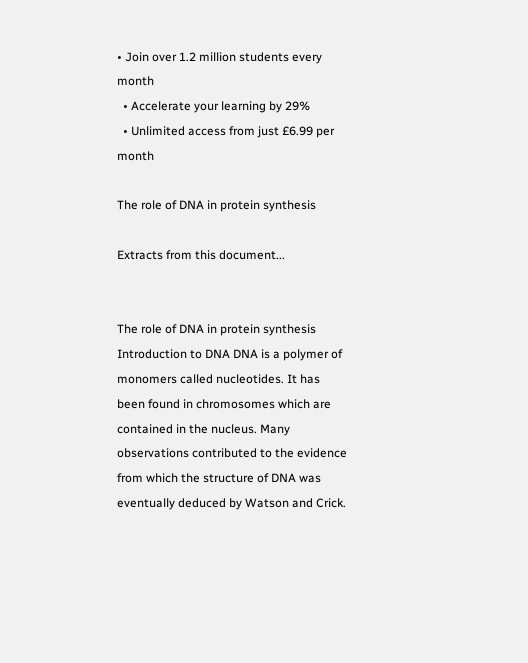• Join over 1.2 million students every month
  • Accelerate your learning by 29%
  • Unlimited access from just £6.99 per month

The role of DNA in protein synthesis

Extracts from this document...


The role of DNA in protein synthesis Introduction to DNA DNA is a polymer of monomers called nucleotides. It has been found in chromosomes which are contained in the nucleus. Many observations contributed to the evidence from which the structure of DNA was eventually deduced by Watson and Crick.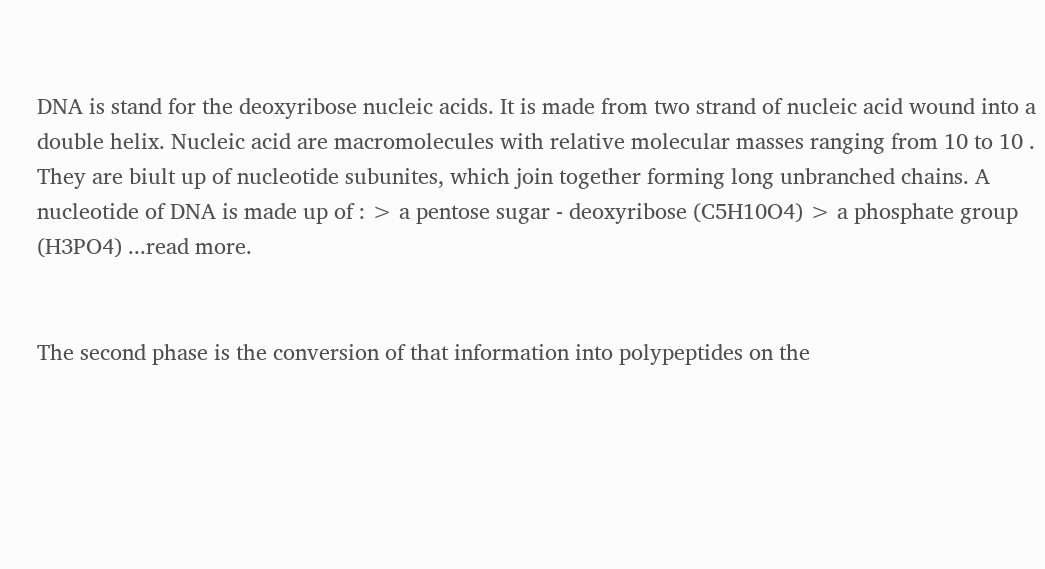DNA is stand for the deoxyribose nucleic acids. It is made from two strand of nucleic acid wound into a double helix. Nucleic acid are macromolecules with relative molecular masses ranging from 10 to 10 . They are biult up of nucleotide subunites, which join together forming long unbranched chains. A nucleotide of DNA is made up of : > a pentose sugar - deoxyribose (C5H10O4) > a phosphate group (H3PO4) ...read more.


The second phase is the conversion of that information into polypeptides on the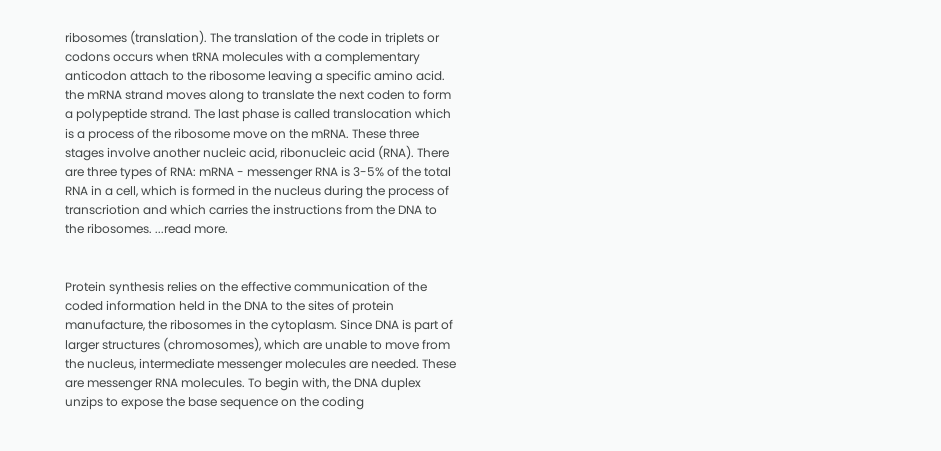ribosomes (translation). The translation of the code in triplets or codons occurs when tRNA molecules with a complementary anticodon attach to the ribosome leaving a specific amino acid. the mRNA strand moves along to translate the next coden to form a polypeptide strand. The last phase is called translocation which is a process of the ribosome move on the mRNA. These three stages involve another nucleic acid, ribonucleic acid (RNA). There are three types of RNA: mRNA - messenger RNA is 3-5% of the total RNA in a cell, which is formed in the nucleus during the process of transcriotion and which carries the instructions from the DNA to the ribosomes. ...read more.


Protein synthesis relies on the effective communication of the coded information held in the DNA to the sites of protein manufacture, the ribosomes in the cytoplasm. Since DNA is part of larger structures (chromosomes), which are unable to move from the nucleus, intermediate messenger molecules are needed. These are messenger RNA molecules. To begin with, the DNA duplex unzips to expose the base sequence on the coding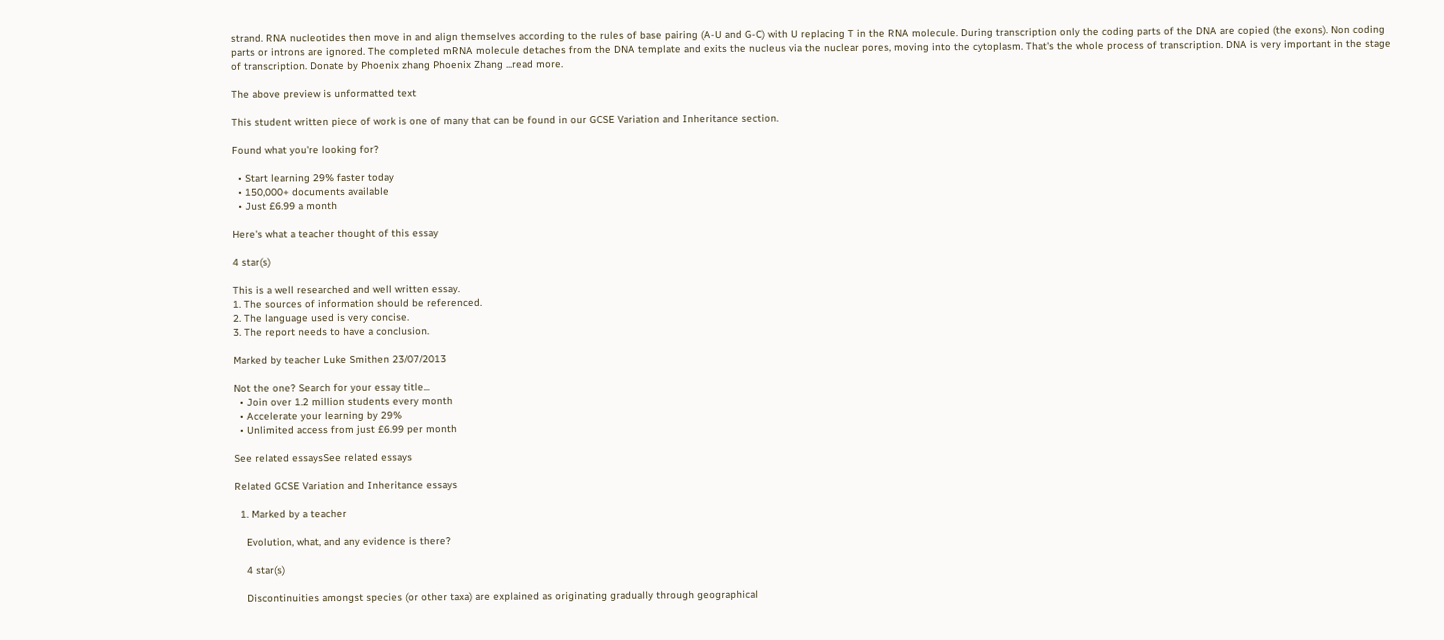strand. RNA nucleotides then move in and align themselves according to the rules of base pairing (A-U and G-C) with U replacing T in the RNA molecule. During transcription only the coding parts of the DNA are copied (the exons). Non coding parts or introns are ignored. The completed mRNA molecule detaches from the DNA template and exits the nucleus via the nuclear pores, moving into the cytoplasm. That's the whole process of transcription. DNA is very important in the stage of transcription. Donate by Phoenix zhang Phoenix Zhang ...read more.

The above preview is unformatted text

This student written piece of work is one of many that can be found in our GCSE Variation and Inheritance section.

Found what you're looking for?

  • Start learning 29% faster today
  • 150,000+ documents available
  • Just £6.99 a month

Here's what a teacher thought of this essay

4 star(s)

This is a well researched and well written essay.
1. The sources of information should be referenced.
2. The language used is very concise.
3. The report needs to have a conclusion.

Marked by teacher Luke Smithen 23/07/2013

Not the one? Search for your essay title...
  • Join over 1.2 million students every month
  • Accelerate your learning by 29%
  • Unlimited access from just £6.99 per month

See related essaysSee related essays

Related GCSE Variation and Inheritance essays

  1. Marked by a teacher

    Evolution, what, and any evidence is there?

    4 star(s)

    Discontinuities amongst species (or other taxa) are explained as originating gradually through geographical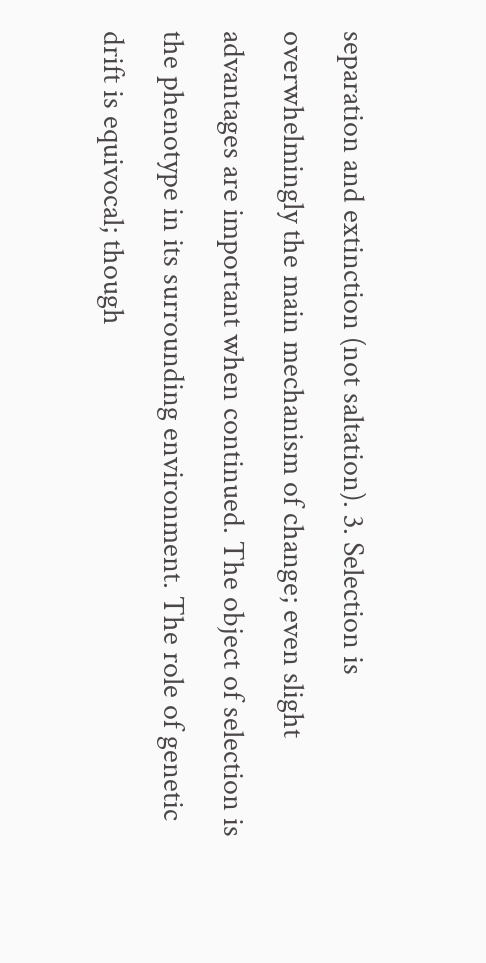separation and extinction (not saltation). 3. Selection is overwhelmingly the main mechanism of change; even slight advantages are important when continued. The object of selection is the phenotype in its surrounding environment. The role of genetic drift is equivocal; though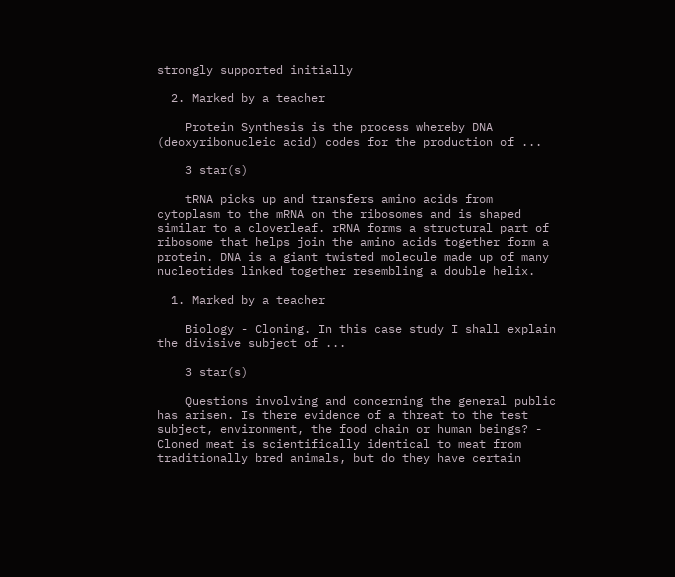strongly supported initially

  2. Marked by a teacher

    Protein Synthesis is the process whereby DNA (deoxyribonucleic acid) codes for the production of ...

    3 star(s)

    tRNA picks up and transfers amino acids from cytoplasm to the mRNA on the ribosomes and is shaped similar to a cloverleaf. rRNA forms a structural part of ribosome that helps join the amino acids together form a protein. DNA is a giant twisted molecule made up of many nucleotides linked together resembling a double helix.

  1. Marked by a teacher

    Biology - Cloning. In this case study I shall explain the divisive subject of ...

    3 star(s)

    Questions involving and concerning the general public has arisen. Is there evidence of a threat to the test subject, environment, the food chain or human beings? - Cloned meat is scientifically identical to meat from traditionally bred animals, but do they have certain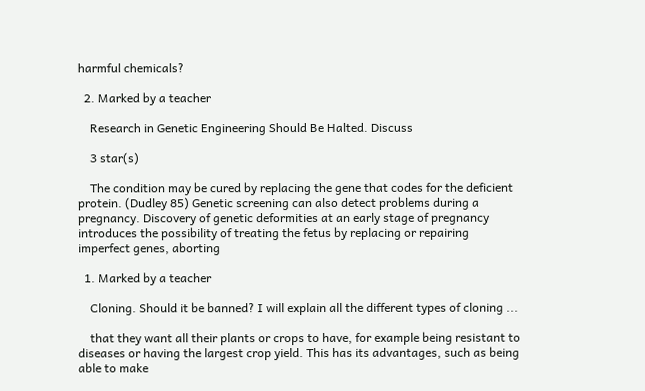harmful chemicals?

  2. Marked by a teacher

    Research in Genetic Engineering Should Be Halted. Discuss

    3 star(s)

    The condition may be cured by replacing the gene that codes for the deficient protein. (Dudley 85) Genetic screening can also detect problems during a pregnancy. Discovery of genetic deformities at an early stage of pregnancy introduces the possibility of treating the fetus by replacing or repairing imperfect genes, aborting

  1. Marked by a teacher

    Cloning. Should it be banned? I will explain all the different types of cloning ...

    that they want all their plants or crops to have, for example being resistant to diseases or having the largest crop yield. This has its advantages, such as being able to make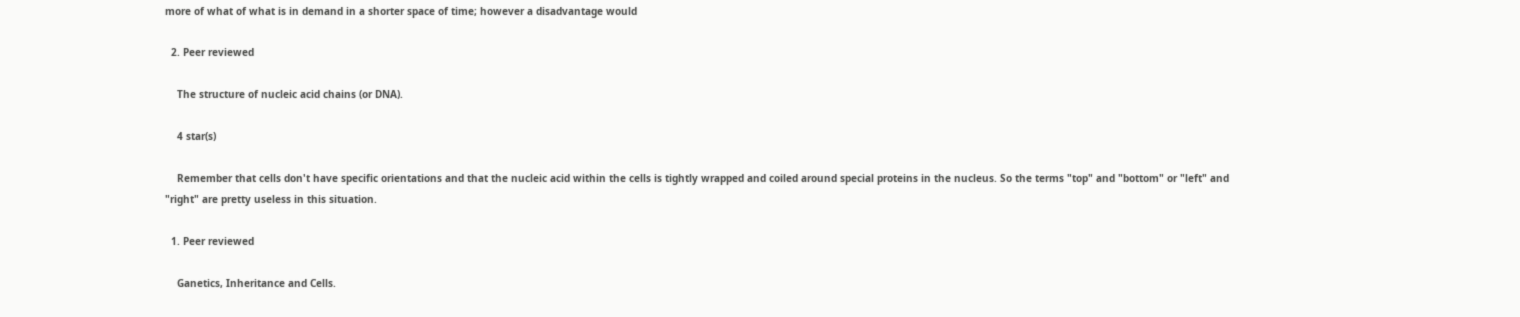more of what of what is in demand in a shorter space of time; however a disadvantage would

  2. Peer reviewed

    The structure of nucleic acid chains (or DNA).

    4 star(s)

    Remember that cells don't have specific orientations and that the nucleic acid within the cells is tightly wrapped and coiled around special proteins in the nucleus. So the terms "top" and "bottom" or "left" and "right" are pretty useless in this situation.

  1. Peer reviewed

    Ganetics, Inheritance and Cells.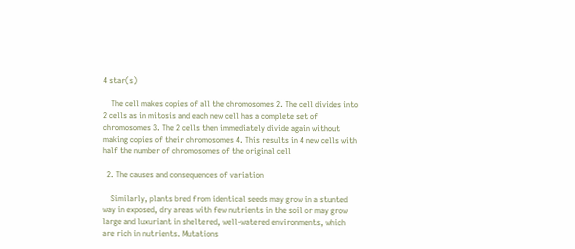4 star(s)

    The cell makes copies of all the chromosomes 2. The cell divides into 2 cells as in mitosis and each new cell has a complete set of chromosomes 3. The 2 cells then immediately divide again without making copies of their chromosomes 4. This results in 4 new cells with half the number of chromosomes of the original cell

  2. The causes and consequences of variation

    Similarly, plants bred from identical seeds may grow in a stunted way in exposed, dry areas with few nutrients in the soil or may grow large and luxuriant in sheltered, well-watered environments, which are rich in nutrients. Mutations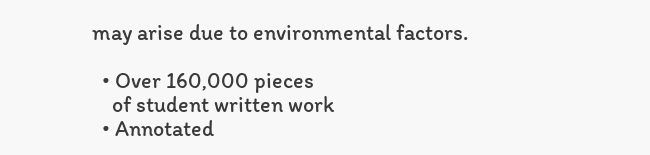may arise due to environmental factors.

  • Over 160,000 pieces
    of student written work
  • Annotated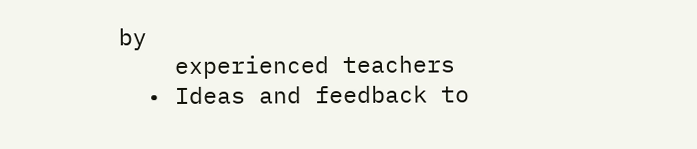by
    experienced teachers
  • Ideas and feedback to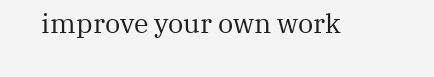improve your own work